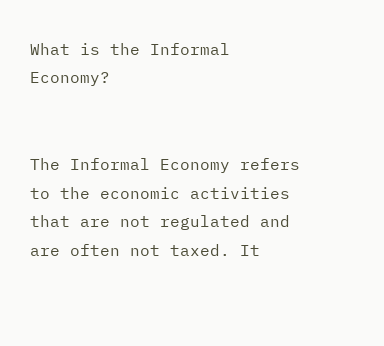What is the Informal Economy?


The Informal Economy refers to the economic activities that are not regulated and are often not taxed. It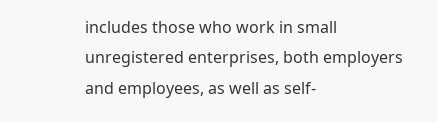includes those who work in small unregistered enterprises, both employers and employees, as well as self-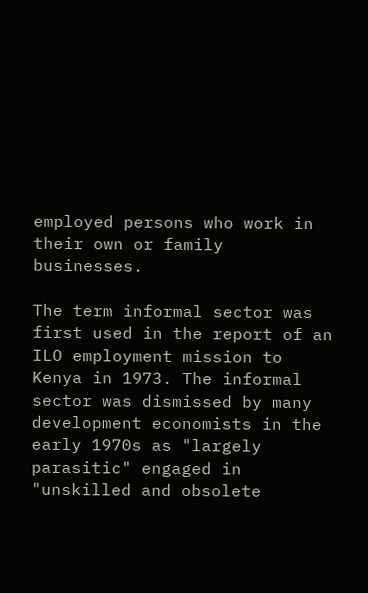employed persons who work in their own or family businesses.

The term informal sector was first used in the report of an ILO employment mission to Kenya in 1973. The informal sector was dismissed by many development economists in the early 1970s as "largely parasitic" engaged in "unskilled and obsolete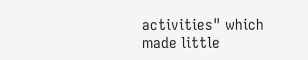activities" which made little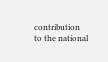contribution to the national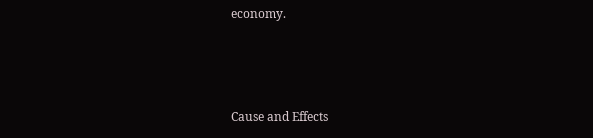economy.



Cause and Effects